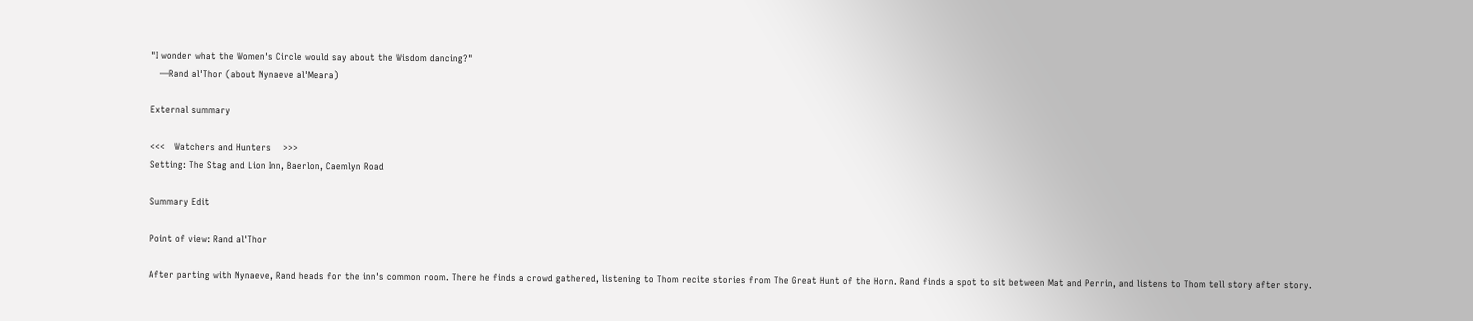"I wonder what the Women's Circle would say about the Wisdom dancing?"
   —Rand al'Thor (about Nynaeve al'Meara)

External summary

<<<   Watchers and Hunters    >>>
Setting: The Stag and Lion Inn, Baerlon, Caemlyn Road

Summary Edit

Point of view: Rand al'Thor

After parting with Nynaeve, Rand heads for the inn's common room. There he finds a crowd gathered, listening to Thom recite stories from The Great Hunt of the Horn. Rand finds a spot to sit between Mat and Perrin, and listens to Thom tell story after story.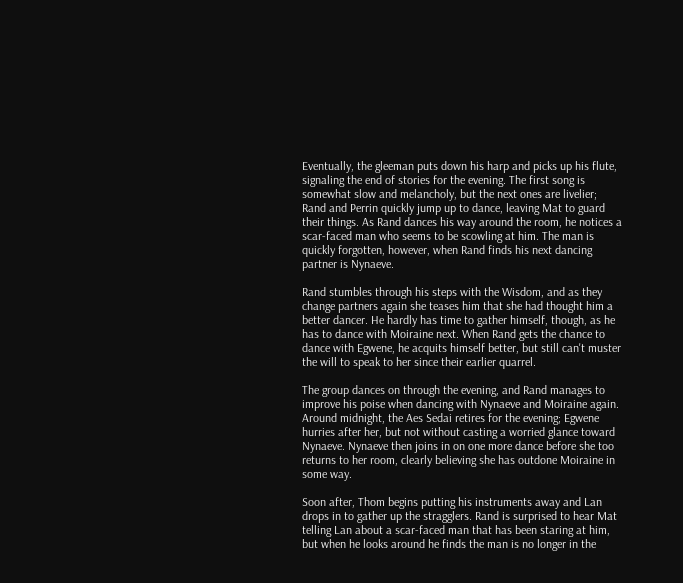Eventually, the gleeman puts down his harp and picks up his flute, signaling the end of stories for the evening. The first song is somewhat slow and melancholy, but the next ones are livelier; Rand and Perrin quickly jump up to dance, leaving Mat to guard their things. As Rand dances his way around the room, he notices a scar-faced man who seems to be scowling at him. The man is quickly forgotten, however, when Rand finds his next dancing partner is Nynaeve.

Rand stumbles through his steps with the Wisdom, and as they change partners again she teases him that she had thought him a better dancer. He hardly has time to gather himself, though, as he has to dance with Moiraine next. When Rand gets the chance to dance with Egwene, he acquits himself better, but still can't muster the will to speak to her since their earlier quarrel.

The group dances on through the evening, and Rand manages to improve his poise when dancing with Nynaeve and Moiraine again. Around midnight, the Aes Sedai retires for the evening; Egwene hurries after her, but not without casting a worried glance toward Nynaeve. Nynaeve then joins in on one more dance before she too returns to her room, clearly believing she has outdone Moiraine in some way.

Soon after, Thom begins putting his instruments away and Lan drops in to gather up the stragglers. Rand is surprised to hear Mat telling Lan about a scar-faced man that has been staring at him, but when he looks around he finds the man is no longer in the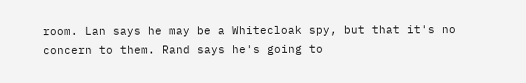room. Lan says he may be a Whitecloak spy, but that it's no concern to them. Rand says he's going to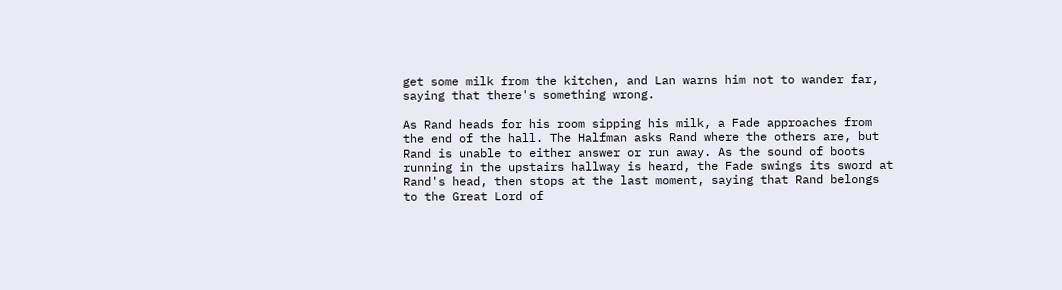get some milk from the kitchen, and Lan warns him not to wander far, saying that there's something wrong.

As Rand heads for his room sipping his milk, a Fade approaches from the end of the hall. The Halfman asks Rand where the others are, but Rand is unable to either answer or run away. As the sound of boots running in the upstairs hallway is heard, the Fade swings its sword at Rand's head, then stops at the last moment, saying that Rand belongs to the Great Lord of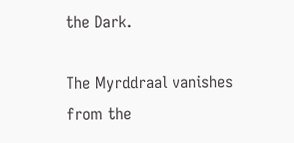the Dark.

The Myrddraal vanishes from the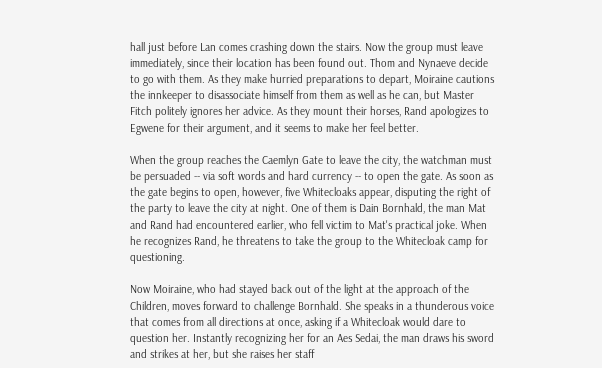hall just before Lan comes crashing down the stairs. Now the group must leave immediately, since their location has been found out. Thom and Nynaeve decide to go with them. As they make hurried preparations to depart, Moiraine cautions the innkeeper to disassociate himself from them as well as he can, but Master Fitch politely ignores her advice. As they mount their horses, Rand apologizes to Egwene for their argument, and it seems to make her feel better.

When the group reaches the Caemlyn Gate to leave the city, the watchman must be persuaded -- via soft words and hard currency -- to open the gate. As soon as the gate begins to open, however, five Whitecloaks appear, disputing the right of the party to leave the city at night. One of them is Dain Bornhald, the man Mat and Rand had encountered earlier, who fell victim to Mat's practical joke. When he recognizes Rand, he threatens to take the group to the Whitecloak camp for questioning.

Now Moiraine, who had stayed back out of the light at the approach of the Children, moves forward to challenge Bornhald. She speaks in a thunderous voice that comes from all directions at once, asking if a Whitecloak would dare to question her. Instantly recognizing her for an Aes Sedai, the man draws his sword and strikes at her, but she raises her staff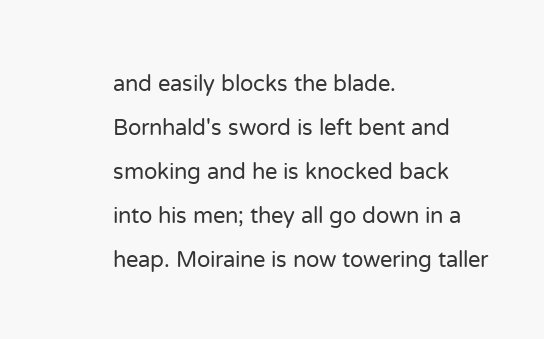and easily blocks the blade. Bornhald's sword is left bent and smoking and he is knocked back into his men; they all go down in a heap. Moiraine is now towering taller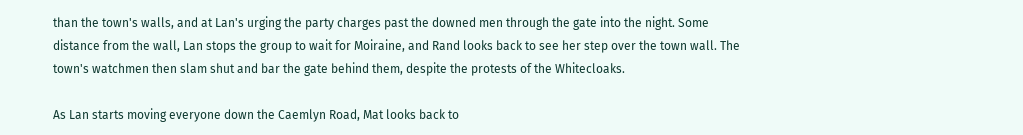than the town's walls, and at Lan's urging the party charges past the downed men through the gate into the night. Some distance from the wall, Lan stops the group to wait for Moiraine, and Rand looks back to see her step over the town wall. The town's watchmen then slam shut and bar the gate behind them, despite the protests of the Whitecloaks.

As Lan starts moving everyone down the Caemlyn Road, Mat looks back to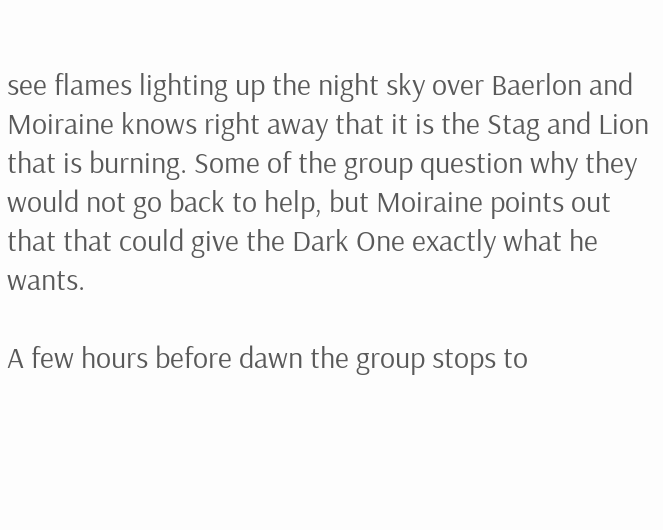see flames lighting up the night sky over Baerlon and Moiraine knows right away that it is the Stag and Lion that is burning. Some of the group question why they would not go back to help, but Moiraine points out that that could give the Dark One exactly what he wants.

A few hours before dawn the group stops to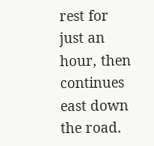rest for just an hour, then continues east down the road.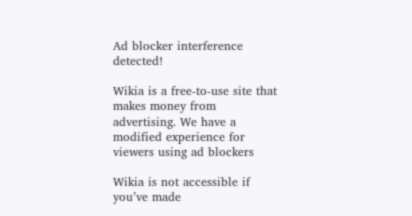Ad blocker interference detected!

Wikia is a free-to-use site that makes money from advertising. We have a modified experience for viewers using ad blockers

Wikia is not accessible if you’ve made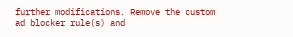further modifications. Remove the custom ad blocker rule(s) and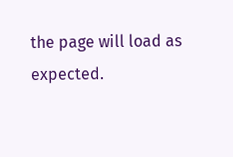the page will load as expected.